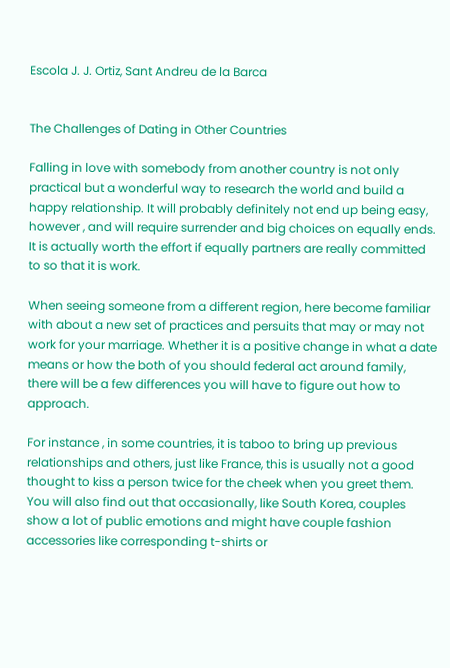Escola J. J. Ortiz, Sant Andreu de la Barca


The Challenges of Dating in Other Countries

Falling in love with somebody from another country is not only practical but a wonderful way to research the world and build a happy relationship. It will probably definitely not end up being easy, however , and will require surrender and big choices on equally ends. It is actually worth the effort if equally partners are really committed to so that it is work.

When seeing someone from a different region, here become familiar with about a new set of practices and persuits that may or may not work for your marriage. Whether it is a positive change in what a date means or how the both of you should federal act around family, there will be a few differences you will have to figure out how to approach.

For instance , in some countries, it is taboo to bring up previous relationships and others, just like France, this is usually not a good thought to kiss a person twice for the cheek when you greet them. You will also find out that occasionally, like South Korea, couples show a lot of public emotions and might have couple fashion accessories like corresponding t-shirts or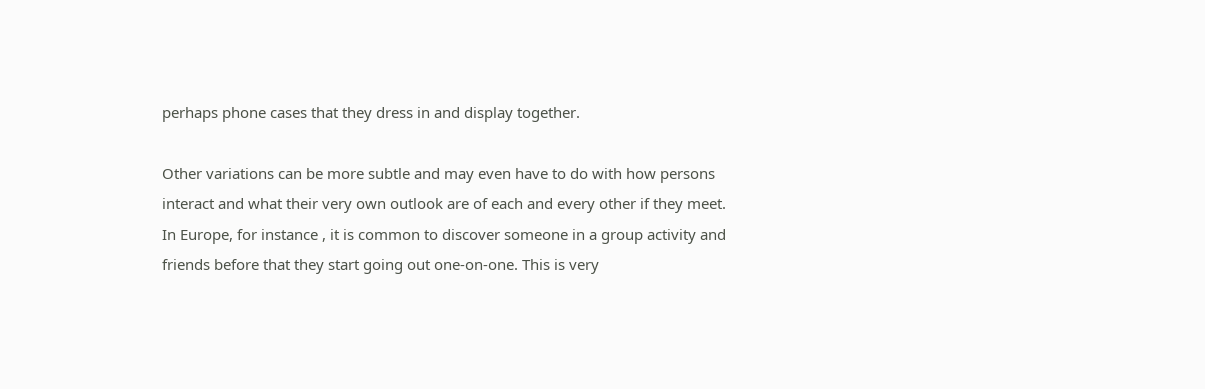perhaps phone cases that they dress in and display together.

Other variations can be more subtle and may even have to do with how persons interact and what their very own outlook are of each and every other if they meet. In Europe, for instance , it is common to discover someone in a group activity and friends before that they start going out one-on-one. This is very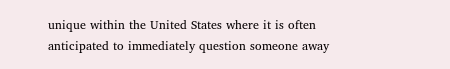unique within the United States where it is often anticipated to immediately question someone away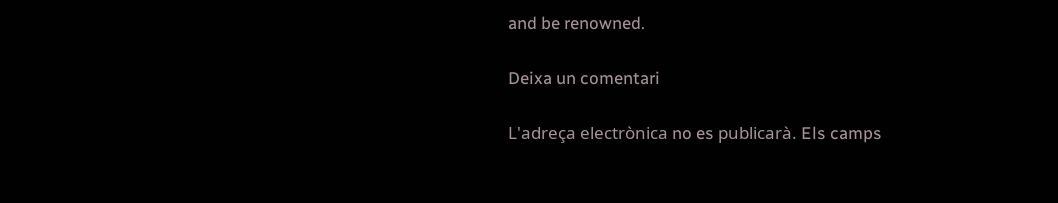and be renowned.

Deixa un comentari

L'adreça electrònica no es publicarà. Els camps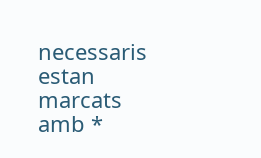necessaris estan marcats amb *